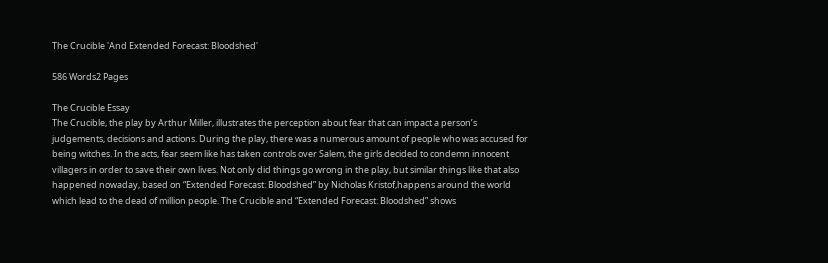The Crucible 'And Extended Forecast: Bloodshed'

586 Words2 Pages

The Crucible Essay
The Crucible, the play by Arthur Miller, illustrates the perception about fear that can impact a person’s judgements, decisions and actions. During the play, there was a numerous amount of people who was accused for being witches. In the acts, fear seem like has taken controls over Salem, the girls decided to condemn innocent villagers in order to save their own lives. Not only did things go wrong in the play, but similar things like that also happened nowaday, based on “Extended Forecast: Bloodshed” by Nicholas Kristof,happens around the world which lead to the dead of million people. The Crucible and “Extended Forecast: Bloodshed” shows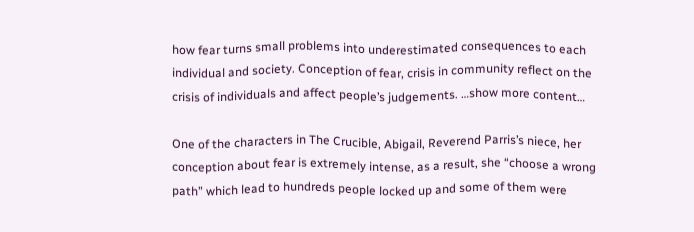how fear turns small problems into underestimated consequences to each individual and society. Conception of fear, crisis in community reflect on the crisis of individuals and affect people’s judgements. …show more content…

One of the characters in The Crucible, Abigail, Reverend Parris’s niece, her conception about fear is extremely intense, as a result, she “choose a wrong path” which lead to hundreds people locked up and some of them were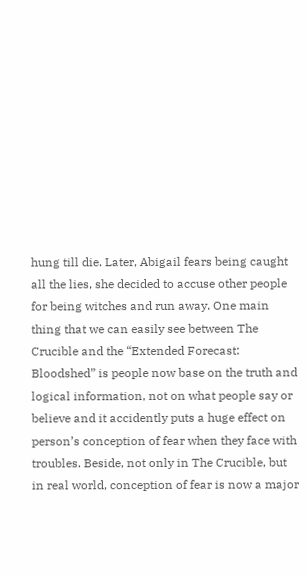hung till die. Later, Abigail fears being caught all the lies, she decided to accuse other people for being witches and run away. One main thing that we can easily see between The Crucible and the “Extended Forecast: Bloodshed” is people now base on the truth and logical information, not on what people say or believe and it accidently puts a huge effect on person’s conception of fear when they face with troubles. Beside, not only in The Crucible, but in real world, conception of fear is now a major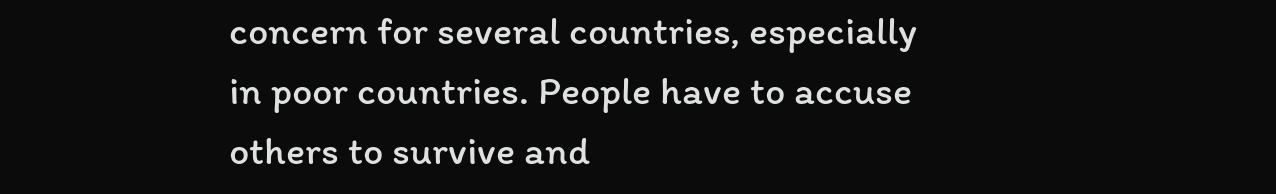concern for several countries, especially in poor countries. People have to accuse others to survive and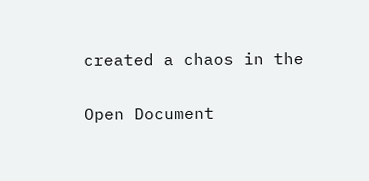created a chaos in the

Open Document